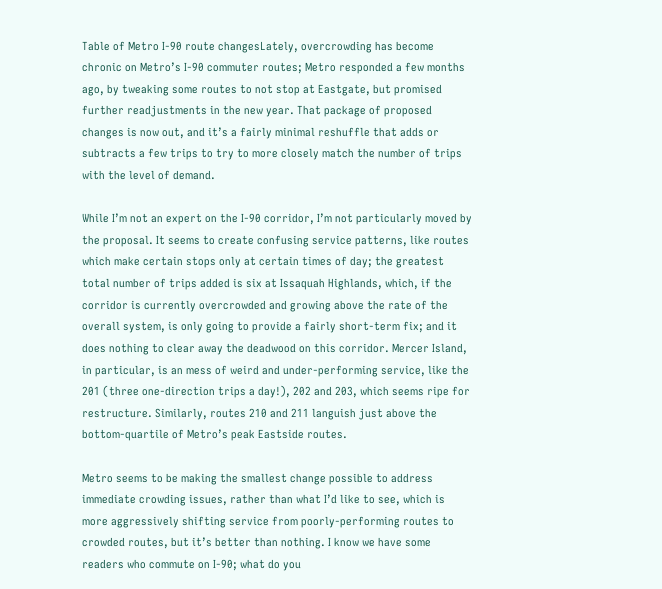Table of Metro I-90 route changesLately, overcrowding has become chronic on Metro’s I-90 commuter routes; Metro responded a few months ago, by tweaking some routes to not stop at Eastgate, but promised further readjustments in the new year. That package of proposed changes is now out, and it’s a fairly minimal reshuffle that adds or subtracts a few trips to try to more closely match the number of trips with the level of demand.

While I’m not an expert on the I-90 corridor, I’m not particularly moved by the proposal. It seems to create confusing service patterns, like routes which make certain stops only at certain times of day; the greatest total number of trips added is six at Issaquah Highlands, which, if the corridor is currently overcrowded and growing above the rate of the overall system, is only going to provide a fairly short-term fix; and it does nothing to clear away the deadwood on this corridor. Mercer Island, in particular, is an mess of weird and under-performing service, like the 201 (three one-direction trips a day!), 202 and 203, which seems ripe for restructure. Similarly, routes 210 and 211 languish just above the bottom-quartile of Metro’s peak Eastside routes.

Metro seems to be making the smallest change possible to address immediate crowding issues, rather than what I’d like to see, which is more aggressively shifting service from poorly-performing routes to crowded routes, but it’s better than nothing. I know we have some readers who commute on I-90; what do you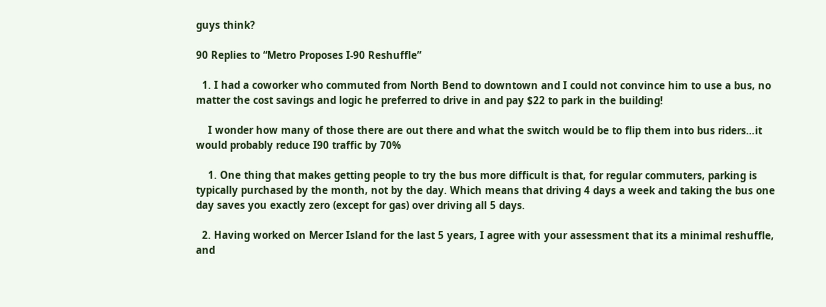guys think?

90 Replies to “Metro Proposes I-90 Reshuffle”

  1. I had a coworker who commuted from North Bend to downtown and I could not convince him to use a bus, no matter the cost savings and logic he preferred to drive in and pay $22 to park in the building!

    I wonder how many of those there are out there and what the switch would be to flip them into bus riders…it would probably reduce I90 traffic by 70%

    1. One thing that makes getting people to try the bus more difficult is that, for regular commuters, parking is typically purchased by the month, not by the day. Which means that driving 4 days a week and taking the bus one day saves you exactly zero (except for gas) over driving all 5 days.

  2. Having worked on Mercer Island for the last 5 years, I agree with your assessment that its a minimal reshuffle, and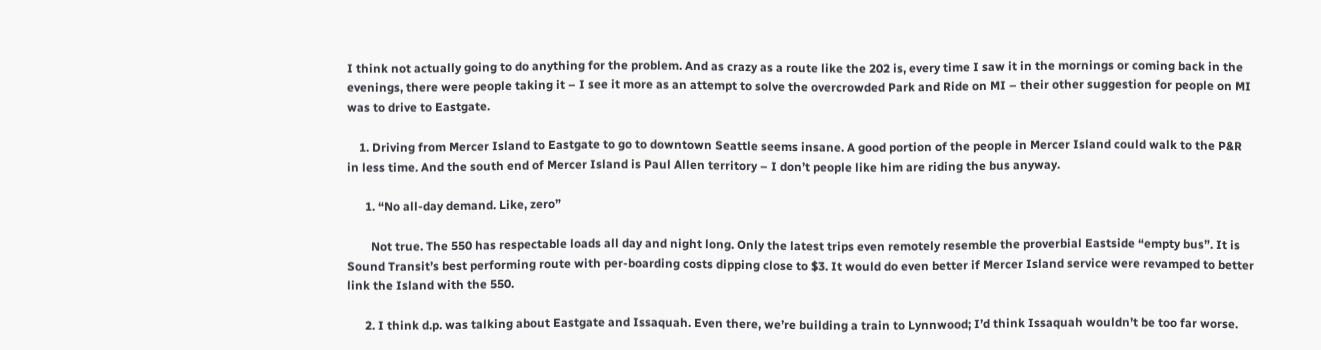I think not actually going to do anything for the problem. And as crazy as a route like the 202 is, every time I saw it in the mornings or coming back in the evenings, there were people taking it – I see it more as an attempt to solve the overcrowded Park and Ride on MI – their other suggestion for people on MI was to drive to Eastgate.

    1. Driving from Mercer Island to Eastgate to go to downtown Seattle seems insane. A good portion of the people in Mercer Island could walk to the P&R in less time. And the south end of Mercer Island is Paul Allen territory – I don’t people like him are riding the bus anyway.

      1. “No all-day demand. Like, zero”

        Not true. The 550 has respectable loads all day and night long. Only the latest trips even remotely resemble the proverbial Eastside “empty bus”. It is Sound Transit’s best performing route with per-boarding costs dipping close to $3. It would do even better if Mercer Island service were revamped to better link the Island with the 550.

      2. I think d.p. was talking about Eastgate and Issaquah. Even there, we’re building a train to Lynnwood; I’d think Issaquah wouldn’t be too far worse.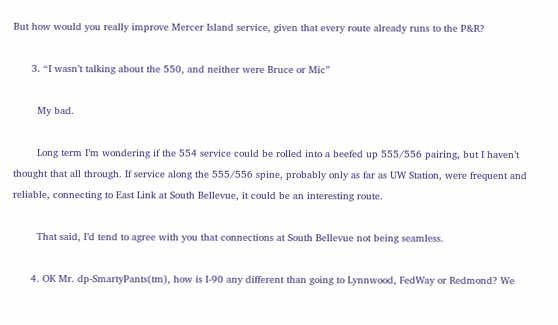But how would you really improve Mercer Island service, given that every route already runs to the P&R?

      3. “I wasn’t talking about the 550, and neither were Bruce or Mic”

        My bad.

        Long term I’m wondering if the 554 service could be rolled into a beefed up 555/556 pairing, but I haven’t thought that all through. If service along the 555/556 spine, probably only as far as UW Station, were frequent and reliable, connecting to East Link at South Bellevue, it could be an interesting route.

        That said, I’d tend to agree with you that connections at South Bellevue not being seamless.

      4. OK Mr. dp-SmartyPants(tm), how is I-90 any different than going to Lynnwood, FedWay or Redmond? We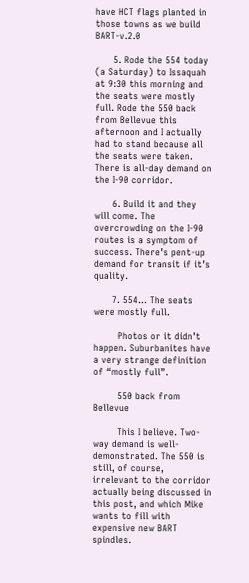have HCT flags planted in those towns as we build BART-v.2.0

      5. Rode the 554 today (a Saturday) to Issaquah at 9:30 this morning and the seats were mostly full. Rode the 550 back from Bellevue this afternoon and I actually had to stand because all the seats were taken. There is all-day demand on the I-90 corridor.

      6. Build it and they will come. The overcrowding on the I-90 routes is a symptom of success. There’s pent-up demand for transit if it’s quality.

      7. 554… The seats were mostly full.

        Photos or it didn’t happen. Suburbanites have a very strange definition of “mostly full”.

        550 back from Bellevue

        This I believe. Two-way demand is well-demonstrated. The 550 is still, of course, irrelevant to the corridor actually being discussed in this post, and which Mike wants to fill with expensive new BART spindles.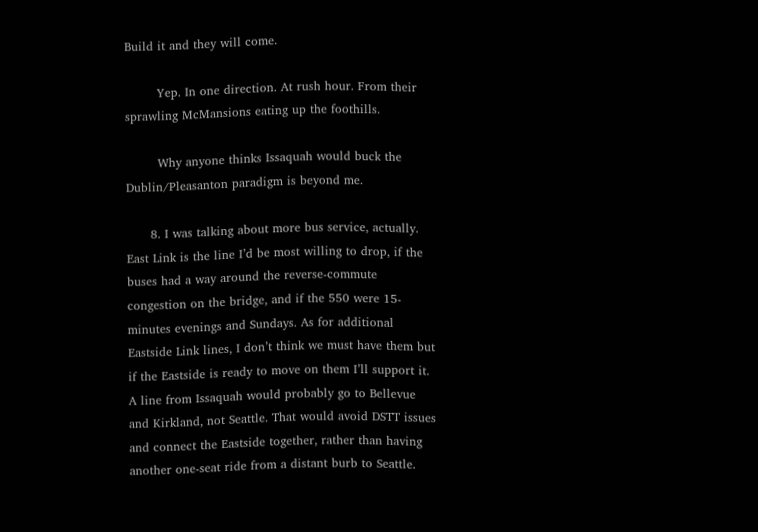Build it and they will come.

        Yep. In one direction. At rush hour. From their sprawling McMansions eating up the foothills.

        Why anyone thinks Issaquah would buck the Dublin/Pleasanton paradigm is beyond me.

      8. I was talking about more bus service, actually. East Link is the line I’d be most willing to drop, if the buses had a way around the reverse-commute congestion on the bridge, and if the 550 were 15-minutes evenings and Sundays. As for additional Eastside Link lines, I don’t think we must have them but if the Eastside is ready to move on them I’ll support it. A line from Issaquah would probably go to Bellevue and Kirkland, not Seattle. That would avoid DSTT issues and connect the Eastside together, rather than having another one-seat ride from a distant burb to Seattle.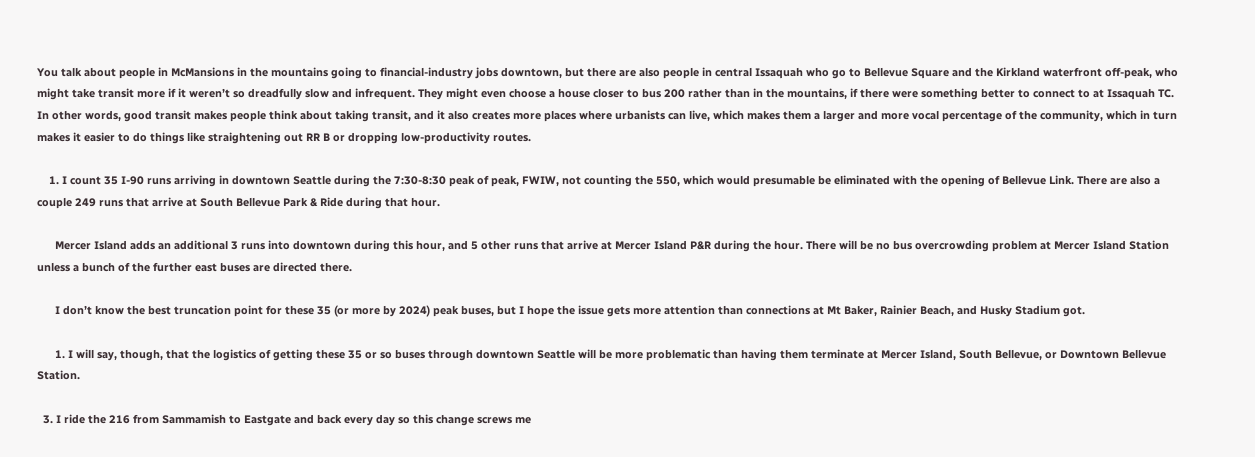You talk about people in McMansions in the mountains going to financial-industry jobs downtown, but there are also people in central Issaquah who go to Bellevue Square and the Kirkland waterfront off-peak, who might take transit more if it weren’t so dreadfully slow and infrequent. They might even choose a house closer to bus 200 rather than in the mountains, if there were something better to connect to at Issaquah TC. In other words, good transit makes people think about taking transit, and it also creates more places where urbanists can live, which makes them a larger and more vocal percentage of the community, which in turn makes it easier to do things like straightening out RR B or dropping low-productivity routes.

    1. I count 35 I-90 runs arriving in downtown Seattle during the 7:30-8:30 peak of peak, FWIW, not counting the 550, which would presumable be eliminated with the opening of Bellevue Link. There are also a couple 249 runs that arrive at South Bellevue Park & Ride during that hour.

      Mercer Island adds an additional 3 runs into downtown during this hour, and 5 other runs that arrive at Mercer Island P&R during the hour. There will be no bus overcrowding problem at Mercer Island Station unless a bunch of the further east buses are directed there.

      I don’t know the best truncation point for these 35 (or more by 2024) peak buses, but I hope the issue gets more attention than connections at Mt Baker, Rainier Beach, and Husky Stadium got.

      1. I will say, though, that the logistics of getting these 35 or so buses through downtown Seattle will be more problematic than having them terminate at Mercer Island, South Bellevue, or Downtown Bellevue Station.

  3. I ride the 216 from Sammamish to Eastgate and back every day so this change screws me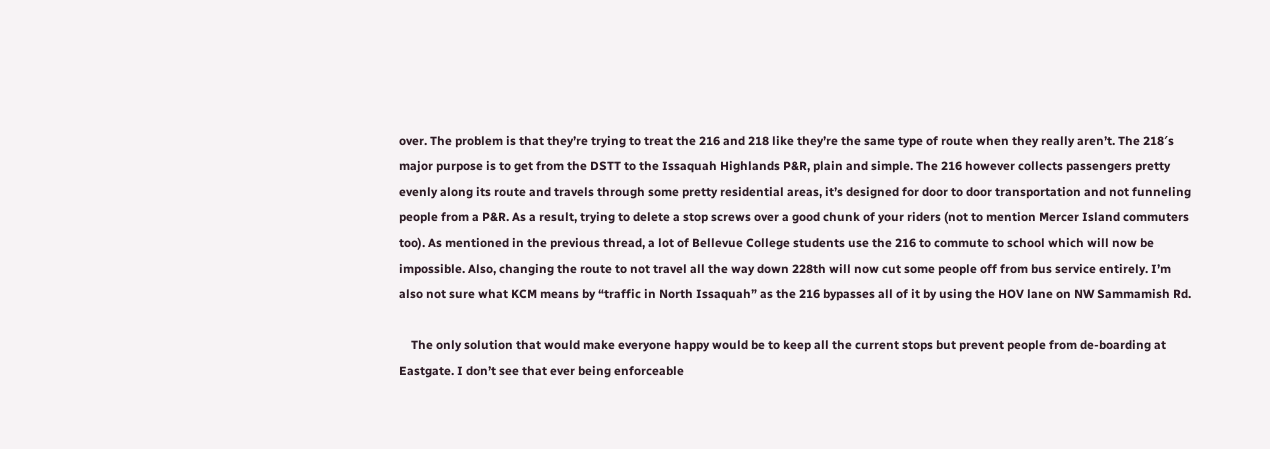over. The problem is that they’re trying to treat the 216 and 218 like they’re the same type of route when they really aren’t. The 218′s major purpose is to get from the DSTT to the Issaquah Highlands P&R, plain and simple. The 216 however collects passengers pretty evenly along its route and travels through some pretty residential areas, it’s designed for door to door transportation and not funneling people from a P&R. As a result, trying to delete a stop screws over a good chunk of your riders (not to mention Mercer Island commuters too). As mentioned in the previous thread, a lot of Bellevue College students use the 216 to commute to school which will now be impossible. Also, changing the route to not travel all the way down 228th will now cut some people off from bus service entirely. I’m also not sure what KCM means by “traffic in North Issaquah” as the 216 bypasses all of it by using the HOV lane on NW Sammamish Rd.

    The only solution that would make everyone happy would be to keep all the current stops but prevent people from de-boarding at Eastgate. I don’t see that ever being enforceable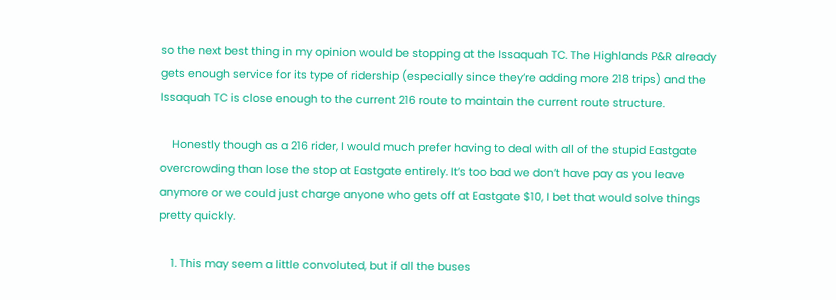so the next best thing in my opinion would be stopping at the Issaquah TC. The Highlands P&R already gets enough service for its type of ridership (especially since they’re adding more 218 trips) and the Issaquah TC is close enough to the current 216 route to maintain the current route structure.

    Honestly though as a 216 rider, I would much prefer having to deal with all of the stupid Eastgate overcrowding than lose the stop at Eastgate entirely. It’s too bad we don’t have pay as you leave anymore or we could just charge anyone who gets off at Eastgate $10, I bet that would solve things pretty quickly.

    1. This may seem a little convoluted, but if all the buses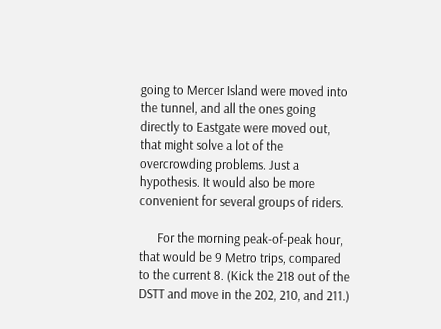going to Mercer Island were moved into the tunnel, and all the ones going directly to Eastgate were moved out, that might solve a lot of the overcrowding problems. Just a hypothesis. It would also be more convenient for several groups of riders.

      For the morning peak-of-peak hour, that would be 9 Metro trips, compared to the current 8. (Kick the 218 out of the DSTT and move in the 202, 210, and 211.)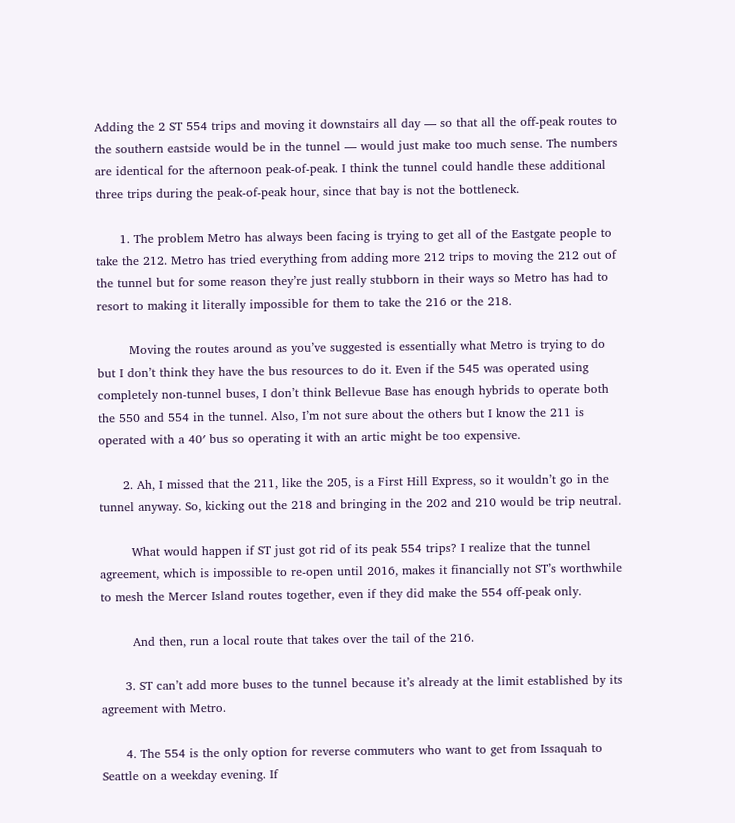Adding the 2 ST 554 trips and moving it downstairs all day — so that all the off-peak routes to the southern eastside would be in the tunnel — would just make too much sense. The numbers are identical for the afternoon peak-of-peak. I think the tunnel could handle these additional three trips during the peak-of-peak hour, since that bay is not the bottleneck.

      1. The problem Metro has always been facing is trying to get all of the Eastgate people to take the 212. Metro has tried everything from adding more 212 trips to moving the 212 out of the tunnel but for some reason they’re just really stubborn in their ways so Metro has had to resort to making it literally impossible for them to take the 216 or the 218.

        Moving the routes around as you’ve suggested is essentially what Metro is trying to do but I don’t think they have the bus resources to do it. Even if the 545 was operated using completely non-tunnel buses, I don’t think Bellevue Base has enough hybrids to operate both the 550 and 554 in the tunnel. Also, I’m not sure about the others but I know the 211 is operated with a 40′ bus so operating it with an artic might be too expensive.

      2. Ah, I missed that the 211, like the 205, is a First Hill Express, so it wouldn’t go in the tunnel anyway. So, kicking out the 218 and bringing in the 202 and 210 would be trip neutral.

        What would happen if ST just got rid of its peak 554 trips? I realize that the tunnel agreement, which is impossible to re-open until 2016, makes it financially not ST’s worthwhile to mesh the Mercer Island routes together, even if they did make the 554 off-peak only.

        And then, run a local route that takes over the tail of the 216.

      3. ST can’t add more buses to the tunnel because it’s already at the limit established by its agreement with Metro.

      4. The 554 is the only option for reverse commuters who want to get from Issaquah to Seattle on a weekday evening. If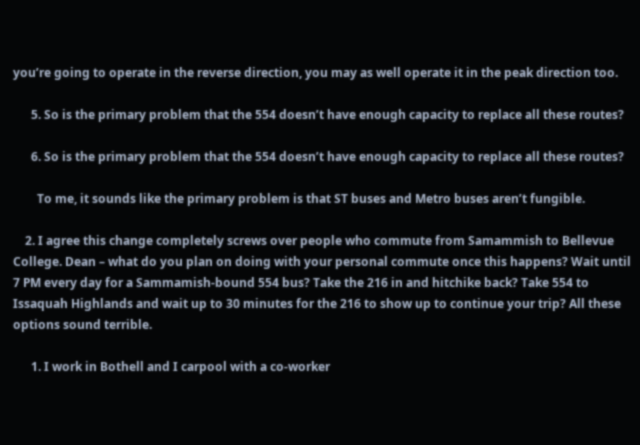you’re going to operate in the reverse direction, you may as well operate it in the peak direction too.

      5. So is the primary problem that the 554 doesn’t have enough capacity to replace all these routes?

      6. So is the primary problem that the 554 doesn’t have enough capacity to replace all these routes?

        To me, it sounds like the primary problem is that ST buses and Metro buses aren’t fungible.

    2. I agree this change completely screws over people who commute from Samammish to Bellevue College. Dean – what do you plan on doing with your personal commute once this happens? Wait until 7 PM every day for a Sammamish-bound 554 bus? Take the 216 in and hitchike back? Take 554 to Issaquah Highlands and wait up to 30 minutes for the 216 to show up to continue your trip? All these options sound terrible.

      1. I work in Bothell and I carpool with a co-worker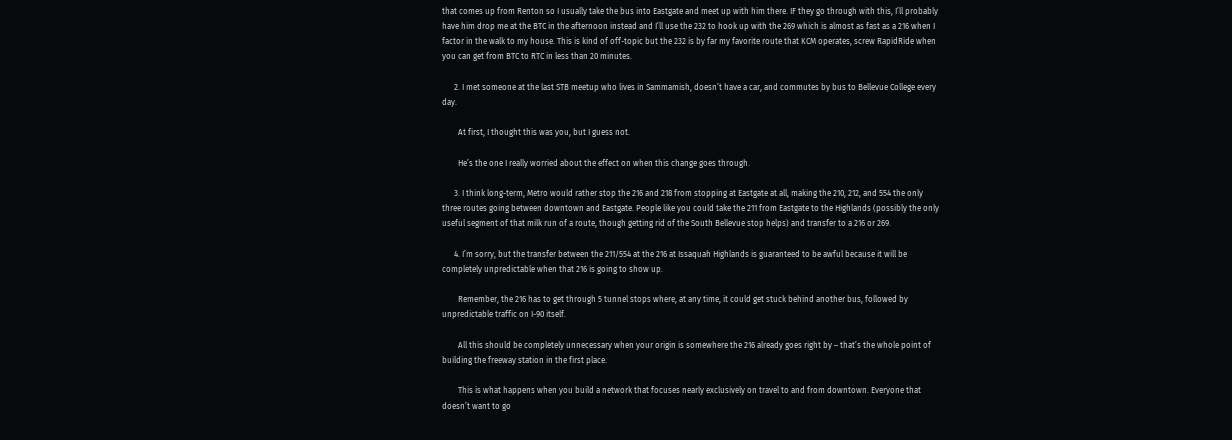that comes up from Renton so I usually take the bus into Eastgate and meet up with him there. IF they go through with this, I’ll probably have him drop me at the BTC in the afternoon instead and I’ll use the 232 to hook up with the 269 which is almost as fast as a 216 when I factor in the walk to my house. This is kind of off-topic but the 232 is by far my favorite route that KCM operates, screw RapidRide when you can get from BTC to RTC in less than 20 minutes.

      2. I met someone at the last STB meetup who lives in Sammamish, doesn’t have a car, and commutes by bus to Bellevue College every day.

        At first, I thought this was you, but I guess not.

        He’s the one I really worried about the effect on when this change goes through.

      3. I think long-term, Metro would rather stop the 216 and 218 from stopping at Eastgate at all, making the 210, 212, and 554 the only three routes going between downtown and Eastgate. People like you could take the 211 from Eastgate to the Highlands (possibly the only useful segment of that milk run of a route, though getting rid of the South Bellevue stop helps) and transfer to a 216 or 269.

      4. I’m sorry, but the transfer between the 211/554 at the 216 at Issaquah Highlands is guaranteed to be awful because it will be completely unpredictable when that 216 is going to show up.

        Remember, the 216 has to get through 5 tunnel stops where, at any time, it could get stuck behind another bus, followed by unpredictable traffic on I-90 itself.

        All this should be completely unnecessary when your origin is somewhere the 216 already goes right by – that’s the whole point of building the freeway station in the first place.

        This is what happens when you build a network that focuses nearly exclusively on travel to and from downtown. Everyone that doesn’t want to go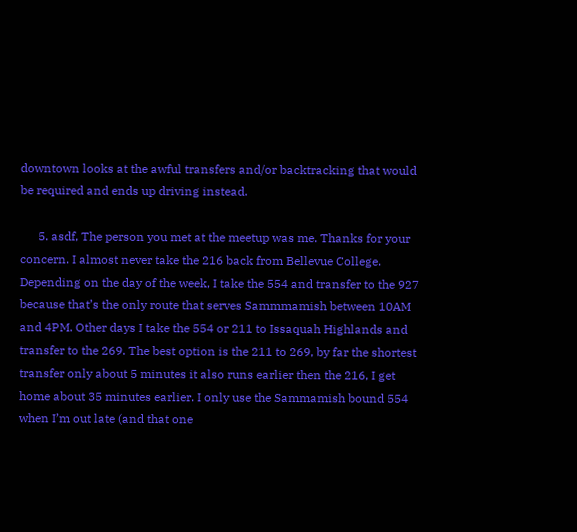downtown looks at the awful transfers and/or backtracking that would be required and ends up driving instead.

      5. asdf, The person you met at the meetup was me. Thanks for your concern. I almost never take the 216 back from Bellevue College. Depending on the day of the week, I take the 554 and transfer to the 927 because that’s the only route that serves Sammmamish between 10AM and 4PM. Other days I take the 554 or 211 to Issaquah Highlands and transfer to the 269. The best option is the 211 to 269, by far the shortest transfer only about 5 minutes it also runs earlier then the 216, I get home about 35 minutes earlier. I only use the Sammamish bound 554 when I’m out late (and that one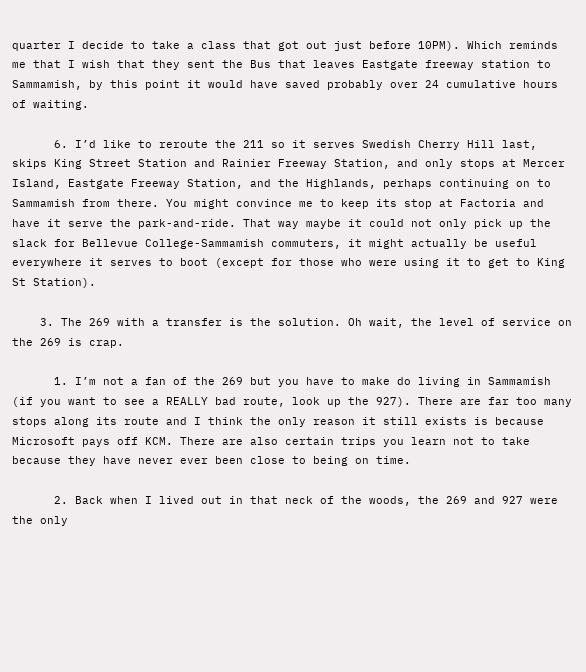quarter I decide to take a class that got out just before 10PM). Which reminds me that I wish that they sent the Bus that leaves Eastgate freeway station to Sammamish, by this point it would have saved probably over 24 cumulative hours of waiting.

      6. I’d like to reroute the 211 so it serves Swedish Cherry Hill last, skips King Street Station and Rainier Freeway Station, and only stops at Mercer Island, Eastgate Freeway Station, and the Highlands, perhaps continuing on to Sammamish from there. You might convince me to keep its stop at Factoria and have it serve the park-and-ride. That way maybe it could not only pick up the slack for Bellevue College-Sammamish commuters, it might actually be useful everywhere it serves to boot (except for those who were using it to get to King St Station).

    3. The 269 with a transfer is the solution. Oh wait, the level of service on the 269 is crap.

      1. I’m not a fan of the 269 but you have to make do living in Sammamish (if you want to see a REALLY bad route, look up the 927). There are far too many stops along its route and I think the only reason it still exists is because Microsoft pays off KCM. There are also certain trips you learn not to take because they have never ever been close to being on time.

      2. Back when I lived out in that neck of the woods, the 269 and 927 were the only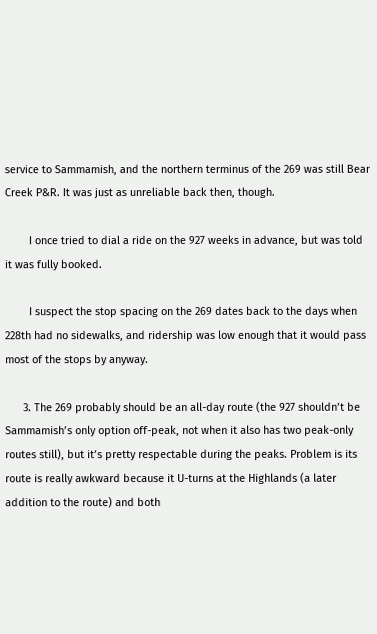service to Sammamish, and the northern terminus of the 269 was still Bear Creek P&R. It was just as unreliable back then, though.

        I once tried to dial a ride on the 927 weeks in advance, but was told it was fully booked.

        I suspect the stop spacing on the 269 dates back to the days when 228th had no sidewalks, and ridership was low enough that it would pass most of the stops by anyway.

      3. The 269 probably should be an all-day route (the 927 shouldn’t be Sammamish’s only option off-peak, not when it also has two peak-only routes still), but it’s pretty respectable during the peaks. Problem is its route is really awkward because it U-turns at the Highlands (a later addition to the route) and both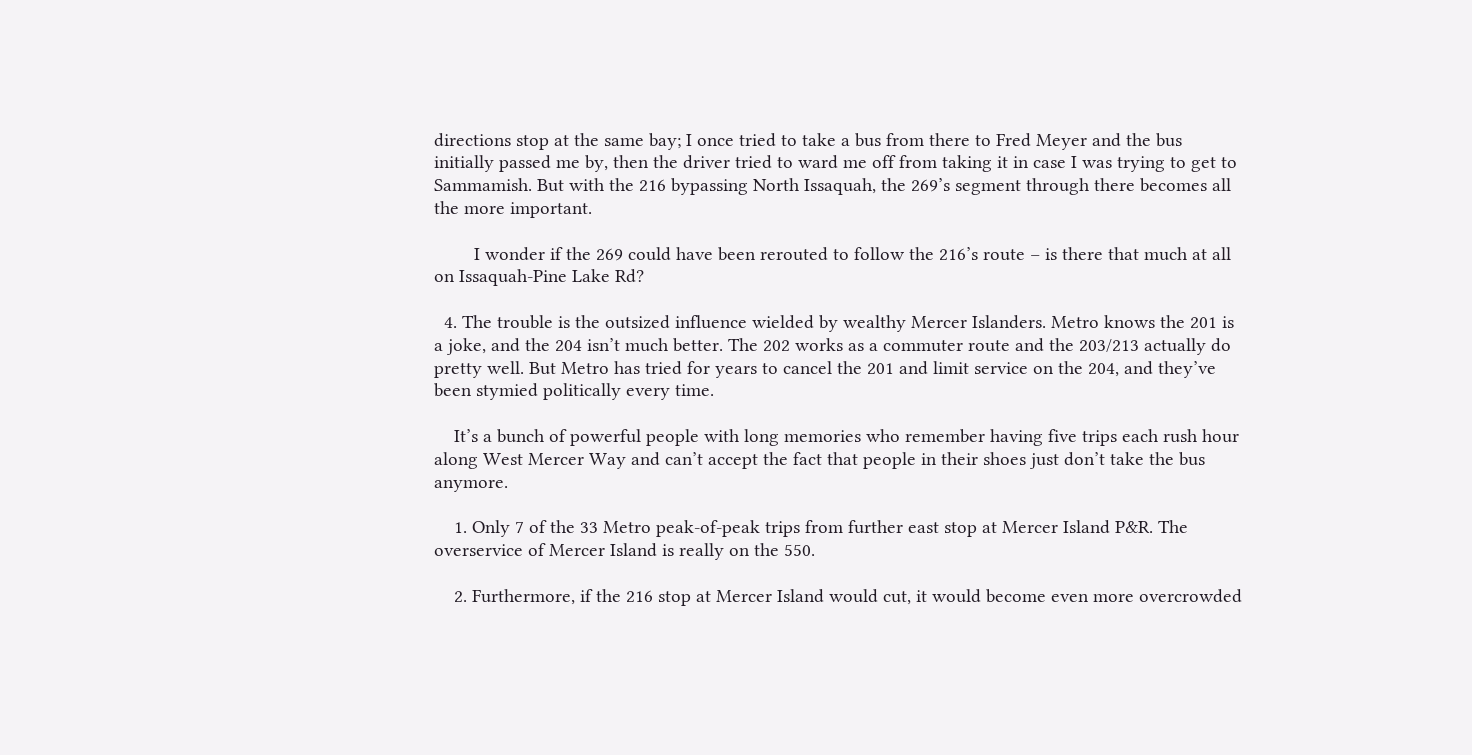directions stop at the same bay; I once tried to take a bus from there to Fred Meyer and the bus initially passed me by, then the driver tried to ward me off from taking it in case I was trying to get to Sammamish. But with the 216 bypassing North Issaquah, the 269’s segment through there becomes all the more important.

        I wonder if the 269 could have been rerouted to follow the 216’s route – is there that much at all on Issaquah-Pine Lake Rd?

  4. The trouble is the outsized influence wielded by wealthy Mercer Islanders. Metro knows the 201 is a joke, and the 204 isn’t much better. The 202 works as a commuter route and the 203/213 actually do pretty well. But Metro has tried for years to cancel the 201 and limit service on the 204, and they’ve been stymied politically every time.

    It’s a bunch of powerful people with long memories who remember having five trips each rush hour along West Mercer Way and can’t accept the fact that people in their shoes just don’t take the bus anymore.

    1. Only 7 of the 33 Metro peak-of-peak trips from further east stop at Mercer Island P&R. The overservice of Mercer Island is really on the 550.

    2. Furthermore, if the 216 stop at Mercer Island would cut, it would become even more overcrowded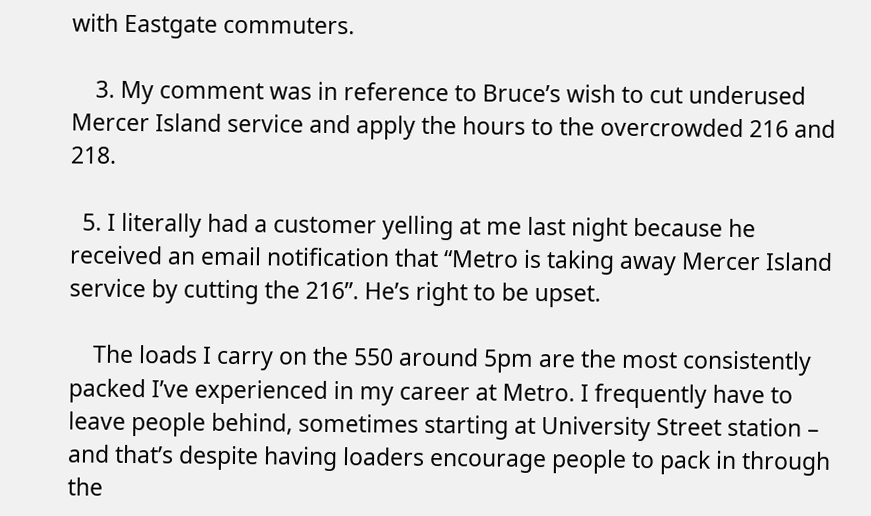with Eastgate commuters.

    3. My comment was in reference to Bruce’s wish to cut underused Mercer Island service and apply the hours to the overcrowded 216 and 218.

  5. I literally had a customer yelling at me last night because he received an email notification that “Metro is taking away Mercer Island service by cutting the 216”. He’s right to be upset.

    The loads I carry on the 550 around 5pm are the most consistently packed I’ve experienced in my career at Metro. I frequently have to leave people behind, sometimes starting at University Street station – and that’s despite having loaders encourage people to pack in through the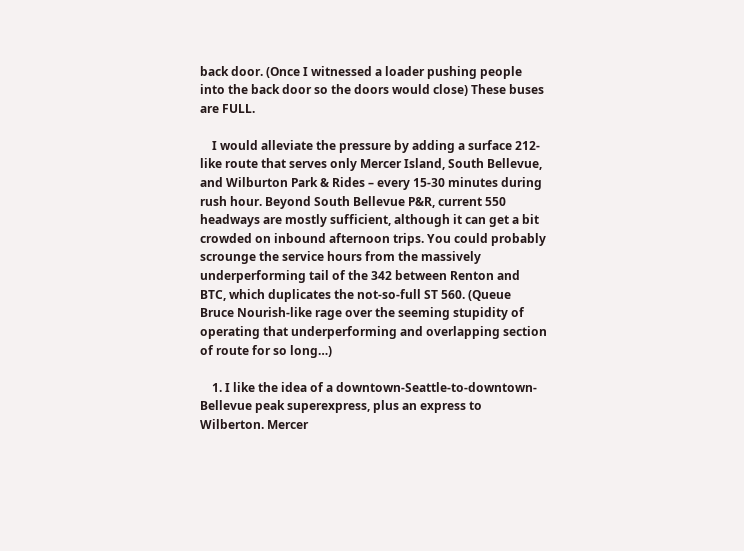back door. (Once I witnessed a loader pushing people into the back door so the doors would close) These buses are FULL.

    I would alleviate the pressure by adding a surface 212-like route that serves only Mercer Island, South Bellevue, and Wilburton Park & Rides – every 15-30 minutes during rush hour. Beyond South Bellevue P&R, current 550 headways are mostly sufficient, although it can get a bit crowded on inbound afternoon trips. You could probably scrounge the service hours from the massively underperforming tail of the 342 between Renton and BTC, which duplicates the not-so-full ST 560. (Queue Bruce Nourish-like rage over the seeming stupidity of operating that underperforming and overlapping section of route for so long…)

    1. I like the idea of a downtown-Seattle-to-downtown-Bellevue peak superexpress, plus an express to Wilberton. Mercer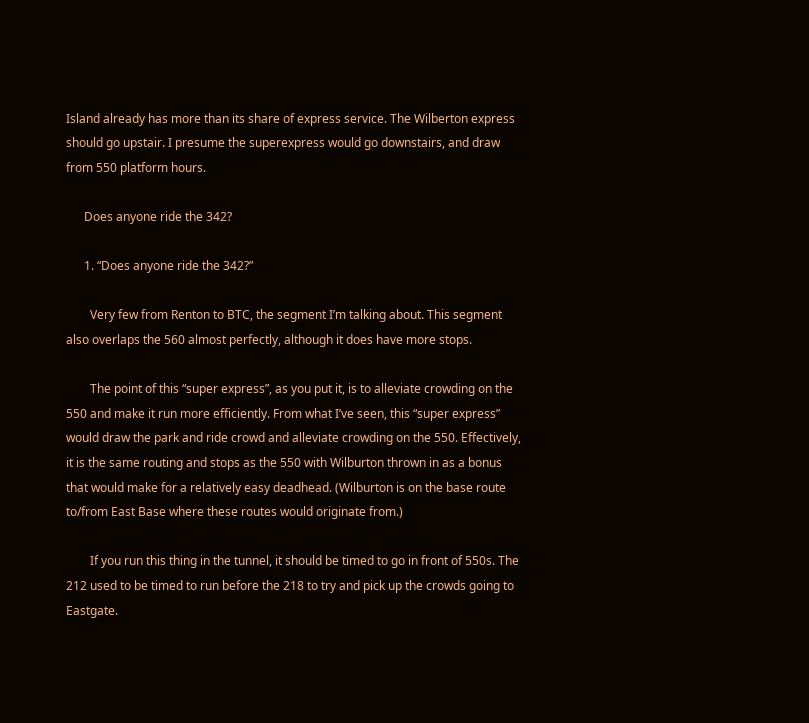Island already has more than its share of express service. The Wilberton express should go upstair. I presume the superexpress would go downstairs, and draw from 550 platform hours.

      Does anyone ride the 342?

      1. “Does anyone ride the 342?”

        Very few from Renton to BTC, the segment I’m talking about. This segment also overlaps the 560 almost perfectly, although it does have more stops.

        The point of this “super express”, as you put it, is to alleviate crowding on the 550 and make it run more efficiently. From what I’ve seen, this “super express” would draw the park and ride crowd and alleviate crowding on the 550. Effectively, it is the same routing and stops as the 550 with Wilburton thrown in as a bonus that would make for a relatively easy deadhead. (Wilburton is on the base route to/from East Base where these routes would originate from.)

        If you run this thing in the tunnel, it should be timed to go in front of 550s. The 212 used to be timed to run before the 218 to try and pick up the crowds going to Eastgate.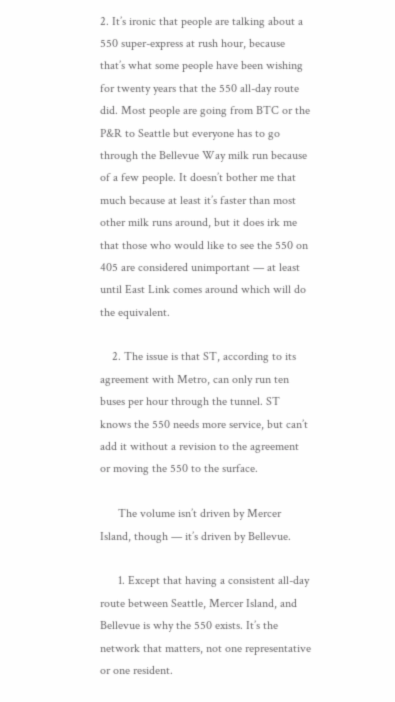2. It’s ironic that people are talking about a 550 super-express at rush hour, because that’s what some people have been wishing for twenty years that the 550 all-day route did. Most people are going from BTC or the P&R to Seattle but everyone has to go through the Bellevue Way milk run because of a few people. It doesn’t bother me that much because at least it’s faster than most other milk runs around, but it does irk me that those who would like to see the 550 on 405 are considered unimportant — at least until East Link comes around which will do the equivalent.

    2. The issue is that ST, according to its agreement with Metro, can only run ten buses per hour through the tunnel. ST knows the 550 needs more service, but can’t add it without a revision to the agreement or moving the 550 to the surface.

      The volume isn’t driven by Mercer Island, though — it’s driven by Bellevue.

      1. Except that having a consistent all-day route between Seattle, Mercer Island, and Bellevue is why the 550 exists. It’s the network that matters, not one representative or one resident.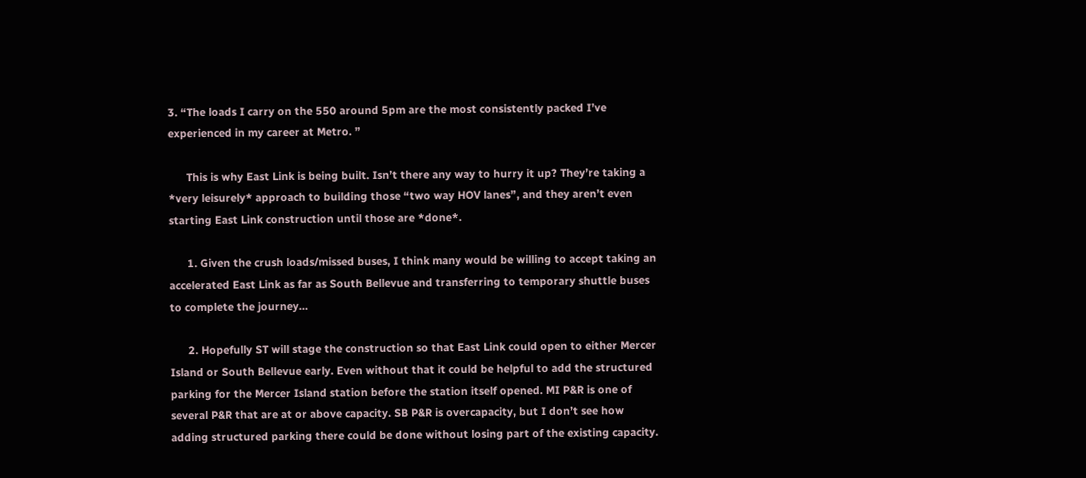3. “The loads I carry on the 550 around 5pm are the most consistently packed I’ve experienced in my career at Metro. ”

      This is why East Link is being built. Isn’t there any way to hurry it up? They’re taking a *very leisurely* approach to building those “two way HOV lanes”, and they aren’t even starting East Link construction until those are *done*.

      1. Given the crush loads/missed buses, I think many would be willing to accept taking an accelerated East Link as far as South Bellevue and transferring to temporary shuttle buses to complete the journey…

      2. Hopefully ST will stage the construction so that East Link could open to either Mercer Island or South Bellevue early. Even without that it could be helpful to add the structured parking for the Mercer Island station before the station itself opened. MI P&R is one of several P&R that are at or above capacity. SB P&R is overcapacity, but I don’t see how adding structured parking there could be done without losing part of the existing capacity.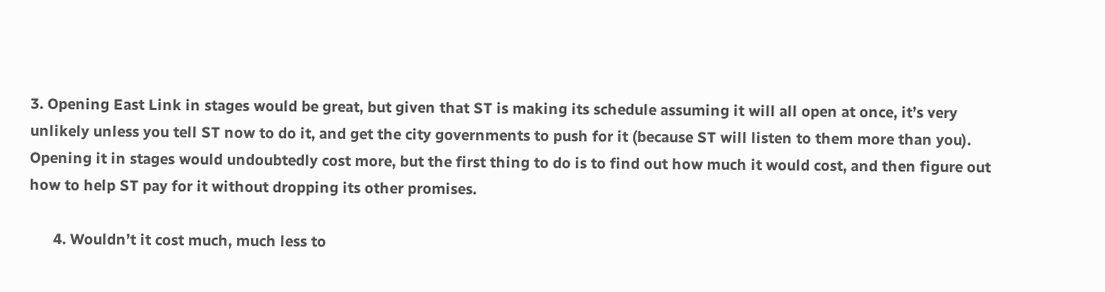3. Opening East Link in stages would be great, but given that ST is making its schedule assuming it will all open at once, it’s very unlikely unless you tell ST now to do it, and get the city governments to push for it (because ST will listen to them more than you). Opening it in stages would undoubtedly cost more, but the first thing to do is to find out how much it would cost, and then figure out how to help ST pay for it without dropping its other promises.

      4. Wouldn’t it cost much, much less to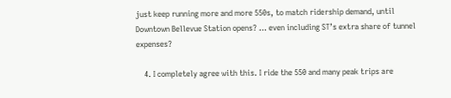just keep running more and more 550s, to match ridership demand, until Downtown Bellevue Station opens? … even including ST’s extra share of tunnel expenses?

    4. I completely agree with this. I ride the 550 and many peak trips are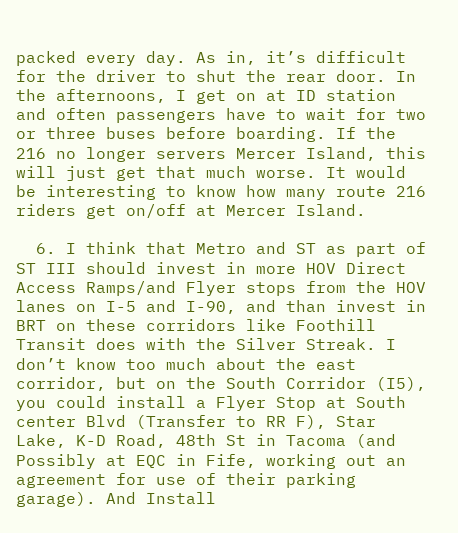packed every day. As in, it’s difficult for the driver to shut the rear door. In the afternoons, I get on at ID station and often passengers have to wait for two or three buses before boarding. If the 216 no longer servers Mercer Island, this will just get that much worse. It would be interesting to know how many route 216 riders get on/off at Mercer Island.

  6. I think that Metro and ST as part of ST III should invest in more HOV Direct Access Ramps/and Flyer stops from the HOV lanes on I-5 and I-90, and than invest in BRT on these corridors like Foothill Transit does with the Silver Streak. I don’t know too much about the east corridor, but on the South Corridor (I5), you could install a Flyer Stop at South center Blvd (Transfer to RR F), Star Lake, K-D Road, 48th St in Tacoma (and Possibly at EQC in Fife, working out an agreement for use of their parking garage). And Install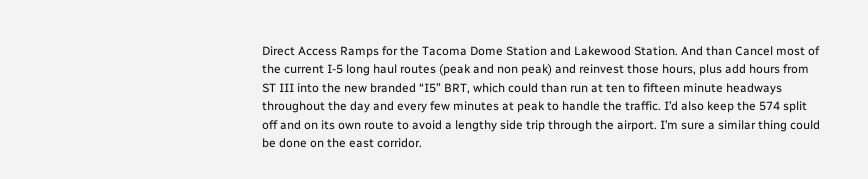Direct Access Ramps for the Tacoma Dome Station and Lakewood Station. And than Cancel most of the current I-5 long haul routes (peak and non peak) and reinvest those hours, plus add hours from ST III into the new branded “I5” BRT, which could than run at ten to fifteen minute headways throughout the day and every few minutes at peak to handle the traffic. I’d also keep the 574 split off and on its own route to avoid a lengthy side trip through the airport. I’m sure a similar thing could be done on the east corridor.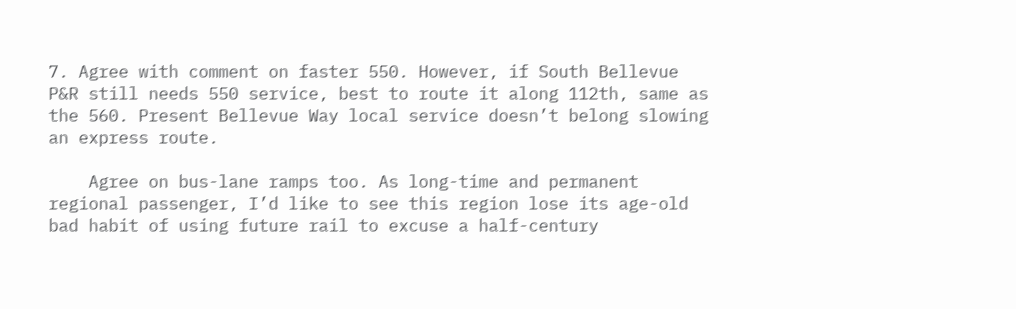7. Agree with comment on faster 550. However, if South Bellevue P&R still needs 550 service, best to route it along 112th, same as the 560. Present Bellevue Way local service doesn’t belong slowing an express route.

    Agree on bus-lane ramps too. As long-time and permanent regional passenger, I’d like to see this region lose its age-old bad habit of using future rail to excuse a half-century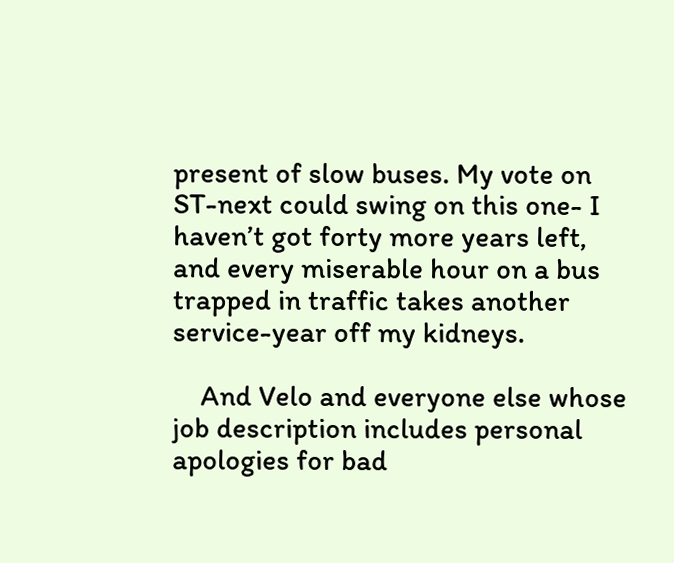present of slow buses. My vote on ST-next could swing on this one- I haven’t got forty more years left, and every miserable hour on a bus trapped in traffic takes another service-year off my kidneys.

    And Velo and everyone else whose job description includes personal apologies for bad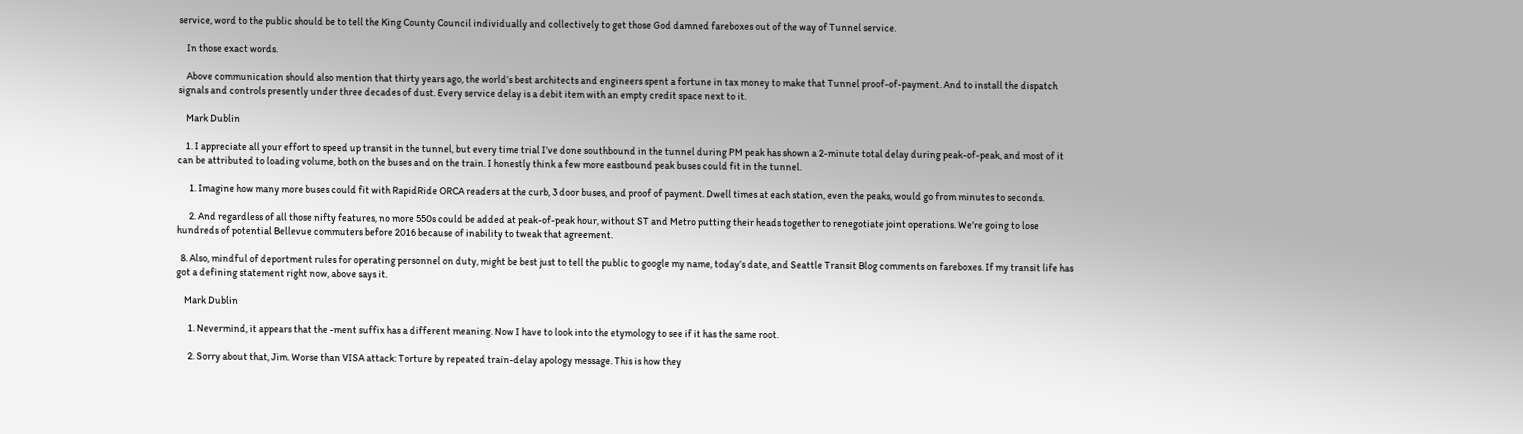service, word to the public should be to tell the King County Council individually and collectively to get those God damned fareboxes out of the way of Tunnel service.

    In those exact words.

    Above communication should also mention that thirty years ago, the world’s best architects and engineers spent a fortune in tax money to make that Tunnel proof-of-payment. And to install the dispatch signals and controls presently under three decades of dust. Every service delay is a debit item with an empty credit space next to it.

    Mark Dublin

    1. I appreciate all your effort to speed up transit in the tunnel, but every time trial I’ve done southbound in the tunnel during PM peak has shown a 2-minute total delay during peak-of-peak, and most of it can be attributed to loading volume, both on the buses and on the train. I honestly think a few more eastbound peak buses could fit in the tunnel.

      1. Imagine how many more buses could fit with RapidRide ORCA readers at the curb, 3 door buses, and proof of payment. Dwell times at each station, even the peaks, would go from minutes to seconds.

      2. And regardless of all those nifty features, no more 550s could be added at peak-of-peak hour, without ST and Metro putting their heads together to renegotiate joint operations. We’re going to lose hundreds of potential Bellevue commuters before 2016 because of inability to tweak that agreement.

  8. Also, mindful of deportment rules for operating personnel on duty, might be best just to tell the public to google my name, today’s date, and Seattle Transit Blog comments on fareboxes. If my transit life has got a defining statement right now, above says it.

    Mark Dublin

      1. Nevermind, it appears that the -ment suffix has a different meaning. Now I have to look into the etymology to see if it has the same root.

      2. Sorry about that, Jim. Worse than VISA attack: Torture by repeated train-delay apology message. This is how they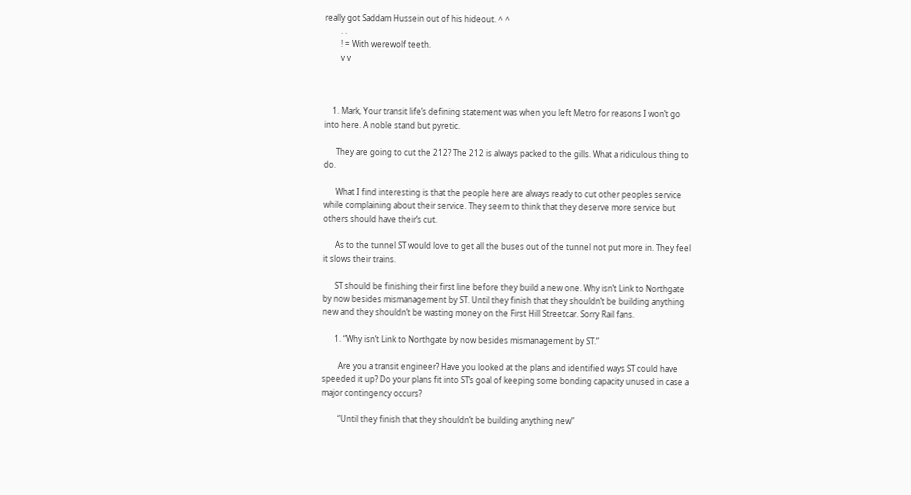really got Saddam Hussein out of his hideout. ^ ^
        . .
        ! = With werewolf teeth.
        v v



    1. Mark, Your transit life’s defining statement was when you left Metro for reasons I won’t go into here. A noble stand but pyretic.

      They are going to cut the 212? The 212 is always packed to the gills. What a ridiculous thing to do.

      What I find interesting is that the people here are always ready to cut other peoples service while complaining about their service. They seem to think that they deserve more service but others should have their’s cut.

      As to the tunnel ST would love to get all the buses out of the tunnel not put more in. They feel it slows their trains.

      ST should be finishing their first line before they build a new one. Why isn’t Link to Northgate by now besides mismanagement by ST. Until they finish that they shouldn’t be building anything new and they shouldn’t be wasting money on the First Hill Streetcar. Sorry Rail fans.

      1. “Why isn’t Link to Northgate by now besides mismanagement by ST.”

        Are you a transit engineer? Have you looked at the plans and identified ways ST could have speeded it up? Do your plans fit into ST’s goal of keeping some bonding capacity unused in case a major contingency occurs?

        “Until they finish that they shouldn’t be building anything new”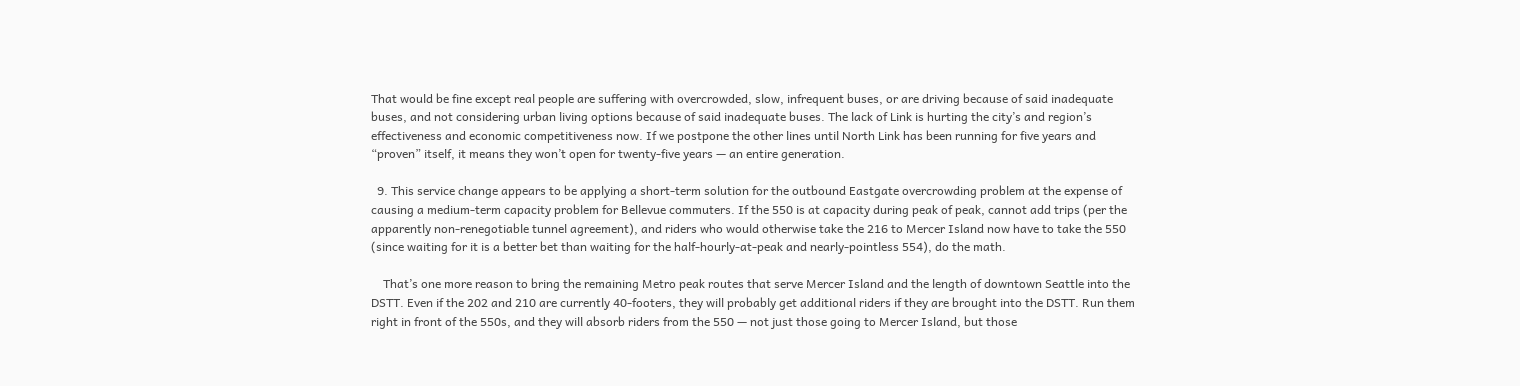That would be fine except real people are suffering with overcrowded, slow, infrequent buses, or are driving because of said inadequate buses, and not considering urban living options because of said inadequate buses. The lack of Link is hurting the city’s and region’s effectiveness and economic competitiveness now. If we postpone the other lines until North Link has been running for five years and “proven” itself, it means they won’t open for twenty-five years — an entire generation.

  9. This service change appears to be applying a short-term solution for the outbound Eastgate overcrowding problem at the expense of causing a medium-term capacity problem for Bellevue commuters. If the 550 is at capacity during peak of peak, cannot add trips (per the apparently non-renegotiable tunnel agreement), and riders who would otherwise take the 216 to Mercer Island now have to take the 550 (since waiting for it is a better bet than waiting for the half-hourly-at-peak and nearly-pointless 554), do the math.

    That’s one more reason to bring the remaining Metro peak routes that serve Mercer Island and the length of downtown Seattle into the DSTT. Even if the 202 and 210 are currently 40-footers, they will probably get additional riders if they are brought into the DSTT. Run them right in front of the 550s, and they will absorb riders from the 550 — not just those going to Mercer Island, but those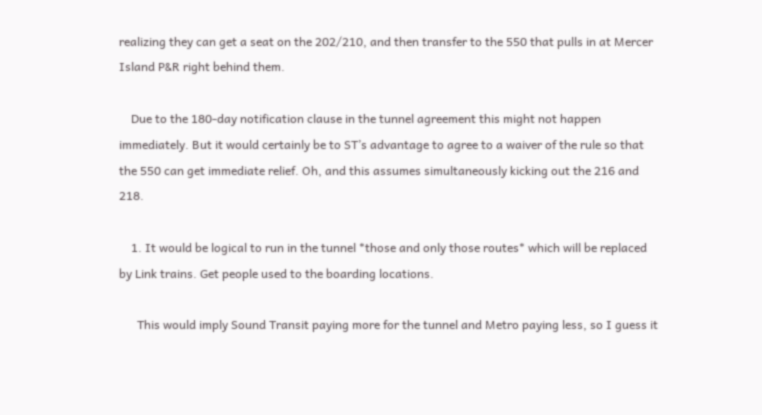realizing they can get a seat on the 202/210, and then transfer to the 550 that pulls in at Mercer Island P&R right behind them.

    Due to the 180-day notification clause in the tunnel agreement this might not happen immediately. But it would certainly be to ST’s advantage to agree to a waiver of the rule so that the 550 can get immediate relief. Oh, and this assumes simultaneously kicking out the 216 and 218.

    1. It would be logical to run in the tunnel *those and only those routes* which will be replaced by Link trains. Get people used to the boarding locations.

      This would imply Sound Transit paying more for the tunnel and Metro paying less, so I guess it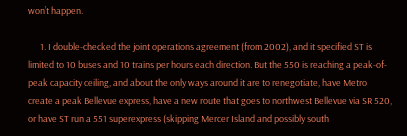won’t happen.

      1. I double-checked the joint operations agreement (from 2002), and it specified ST is limited to 10 buses and 10 trains per hours each direction. But the 550 is reaching a peak-of-peak capacity ceiling, and about the only ways around it are to renegotiate, have Metro create a peak Bellevue express, have a new route that goes to northwest Bellevue via SR 520, or have ST run a 551 superexpress (skipping Mercer Island and possibly south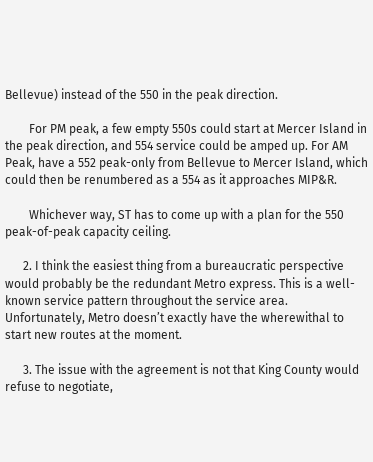Bellevue) instead of the 550 in the peak direction.

        For PM peak, a few empty 550s could start at Mercer Island in the peak direction, and 554 service could be amped up. For AM Peak, have a 552 peak-only from Bellevue to Mercer Island, which could then be renumbered as a 554 as it approaches MIP&R.

        Whichever way, ST has to come up with a plan for the 550 peak-of-peak capacity ceiling.

      2. I think the easiest thing from a bureaucratic perspective would probably be the redundant Metro express. This is a well-known service pattern throughout the service area. Unfortunately, Metro doesn’t exactly have the wherewithal to start new routes at the moment.

      3. The issue with the agreement is not that King County would refuse to negotiate,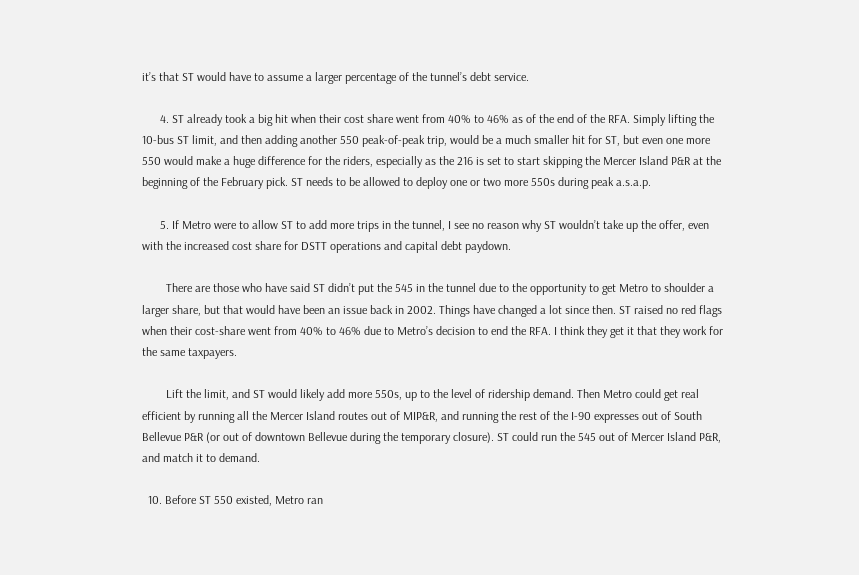it’s that ST would have to assume a larger percentage of the tunnel’s debt service.

      4. ST already took a big hit when their cost share went from 40% to 46% as of the end of the RFA. Simply lifting the 10-bus ST limit, and then adding another 550 peak-of-peak trip, would be a much smaller hit for ST, but even one more 550 would make a huge difference for the riders, especially as the 216 is set to start skipping the Mercer Island P&R at the beginning of the February pick. ST needs to be allowed to deploy one or two more 550s during peak a.s.a.p.

      5. If Metro were to allow ST to add more trips in the tunnel, I see no reason why ST wouldn’t take up the offer, even with the increased cost share for DSTT operations and capital debt paydown.

        There are those who have said ST didn’t put the 545 in the tunnel due to the opportunity to get Metro to shoulder a larger share, but that would have been an issue back in 2002. Things have changed a lot since then. ST raised no red flags when their cost-share went from 40% to 46% due to Metro’s decision to end the RFA. I think they get it that they work for the same taxpayers.

        Lift the limit, and ST would likely add more 550s, up to the level of ridership demand. Then Metro could get real efficient by running all the Mercer Island routes out of MIP&R, and running the rest of the I-90 expresses out of South Bellevue P&R (or out of downtown Bellevue during the temporary closure). ST could run the 545 out of Mercer Island P&R, and match it to demand.

  10. Before ST 550 existed, Metro ran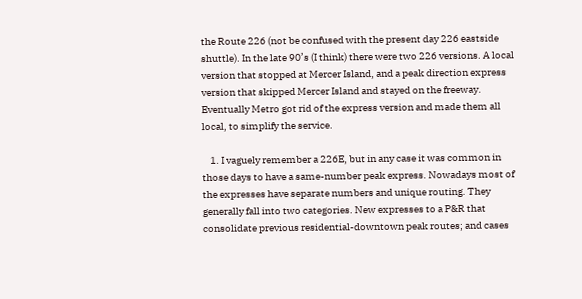the Route 226 (not be confused with the present day 226 eastside shuttle). In the late 90’s (I think) there were two 226 versions. A local version that stopped at Mercer Island, and a peak direction express version that skipped Mercer Island and stayed on the freeway. Eventually Metro got rid of the express version and made them all local, to simplify the service.

    1. I vaguely remember a 226E, but in any case it was common in those days to have a same-number peak express. Nowadays most of the expresses have separate numbers and unique routing. They generally fall into two categories. New expresses to a P&R that consolidate previous residential-downtown peak routes; and cases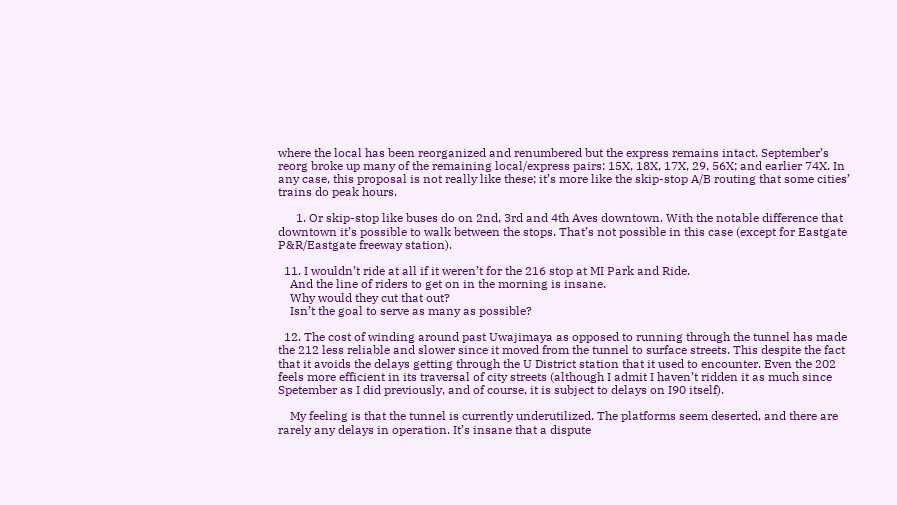where the local has been reorganized and renumbered but the express remains intact. September’s reorg broke up many of the remaining local/express pairs: 15X, 18X, 17X, 29, 56X; and earlier 74X. In any case, this proposal is not really like these; it’s more like the skip-stop A/B routing that some cities’ trains do peak hours.

      1. Or skip-stop like buses do on 2nd, 3rd and 4th Aves downtown. With the notable difference that downtown it’s possible to walk between the stops. That’s not possible in this case (except for Eastgate P&R/Eastgate freeway station).

  11. I wouldn’t ride at all if it weren’t for the 216 stop at MI Park and Ride.
    And the line of riders to get on in the morning is insane.
    Why would they cut that out?
    Isn’t the goal to serve as many as possible?

  12. The cost of winding around past Uwajimaya as opposed to running through the tunnel has made the 212 less reliable and slower since it moved from the tunnel to surface streets. This despite the fact that it avoids the delays getting through the U District station that it used to encounter. Even the 202 feels more efficient in its traversal of city streets (although I admit I haven’t ridden it as much since Spetember as I did previously, and of course, it is subject to delays on I90 itself).

    My feeling is that the tunnel is currently underutilized. The platforms seem deserted, and there are rarely any delays in operation. It’s insane that a dispute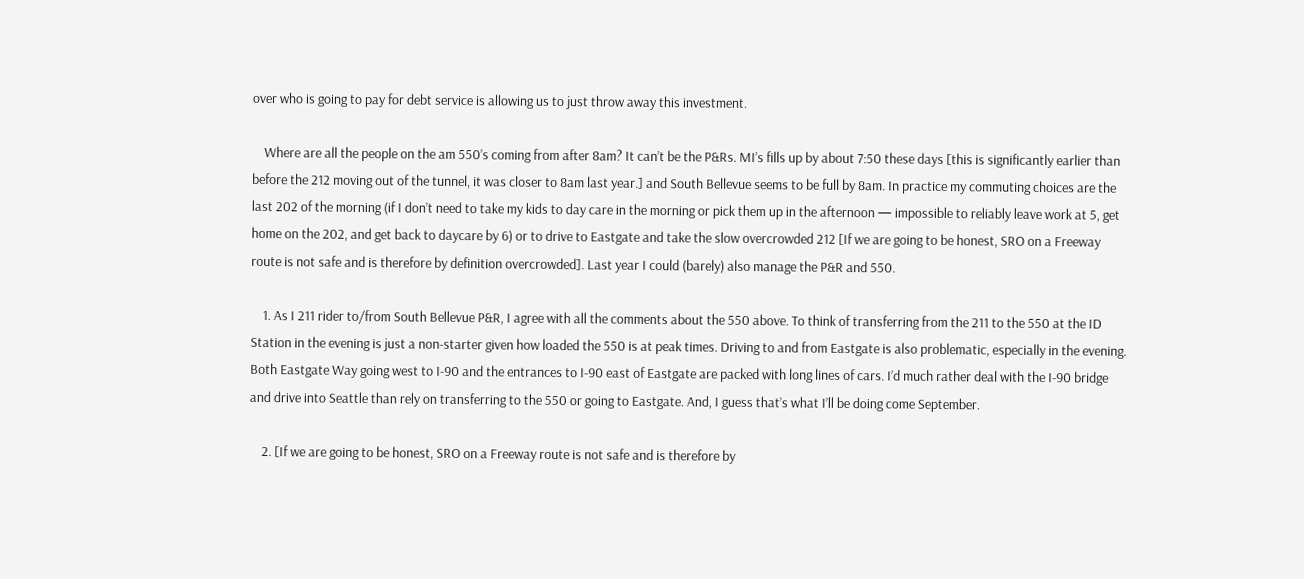over who is going to pay for debt service is allowing us to just throw away this investment.

    Where are all the people on the am 550’s coming from after 8am? It can’t be the P&Rs. MI’s fills up by about 7:50 these days [this is significantly earlier than before the 212 moving out of the tunnel, it was closer to 8am last year.] and South Bellevue seems to be full by 8am. In practice my commuting choices are the last 202 of the morning (if I don’t need to take my kids to day care in the morning or pick them up in the afternoon — impossible to reliably leave work at 5, get home on the 202, and get back to daycare by 6) or to drive to Eastgate and take the slow overcrowded 212 [If we are going to be honest, SRO on a Freeway route is not safe and is therefore by definition overcrowded]. Last year I could (barely) also manage the P&R and 550.

    1. As I 211 rider to/from South Bellevue P&R, I agree with all the comments about the 550 above. To think of transferring from the 211 to the 550 at the ID Station in the evening is just a non-starter given how loaded the 550 is at peak times. Driving to and from Eastgate is also problematic, especially in the evening. Both Eastgate Way going west to I-90 and the entrances to I-90 east of Eastgate are packed with long lines of cars. I’d much rather deal with the I-90 bridge and drive into Seattle than rely on transferring to the 550 or going to Eastgate. And, I guess that’s what I’ll be doing come September.

    2. [If we are going to be honest, SRO on a Freeway route is not safe and is therefore by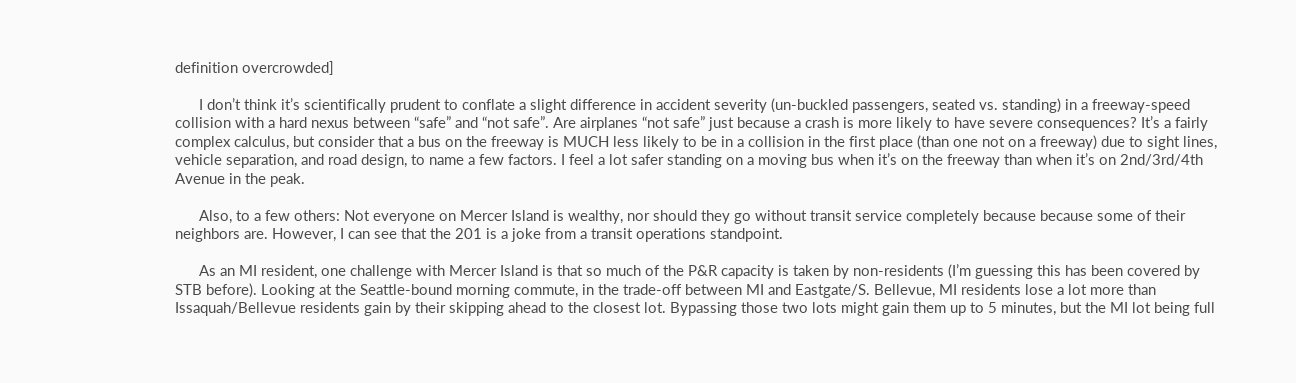definition overcrowded]

      I don’t think it’s scientifically prudent to conflate a slight difference in accident severity (un-buckled passengers, seated vs. standing) in a freeway-speed collision with a hard nexus between “safe” and “not safe”. Are airplanes “not safe” just because a crash is more likely to have severe consequences? It’s a fairly complex calculus, but consider that a bus on the freeway is MUCH less likely to be in a collision in the first place (than one not on a freeway) due to sight lines, vehicle separation, and road design, to name a few factors. I feel a lot safer standing on a moving bus when it’s on the freeway than when it’s on 2nd/3rd/4th Avenue in the peak.

      Also, to a few others: Not everyone on Mercer Island is wealthy, nor should they go without transit service completely because because some of their neighbors are. However, I can see that the 201 is a joke from a transit operations standpoint.

      As an MI resident, one challenge with Mercer Island is that so much of the P&R capacity is taken by non-residents (I’m guessing this has been covered by STB before). Looking at the Seattle-bound morning commute, in the trade-off between MI and Eastgate/S. Bellevue, MI residents lose a lot more than Issaquah/Bellevue residents gain by their skipping ahead to the closest lot. Bypassing those two lots might gain them up to 5 minutes, but the MI lot being full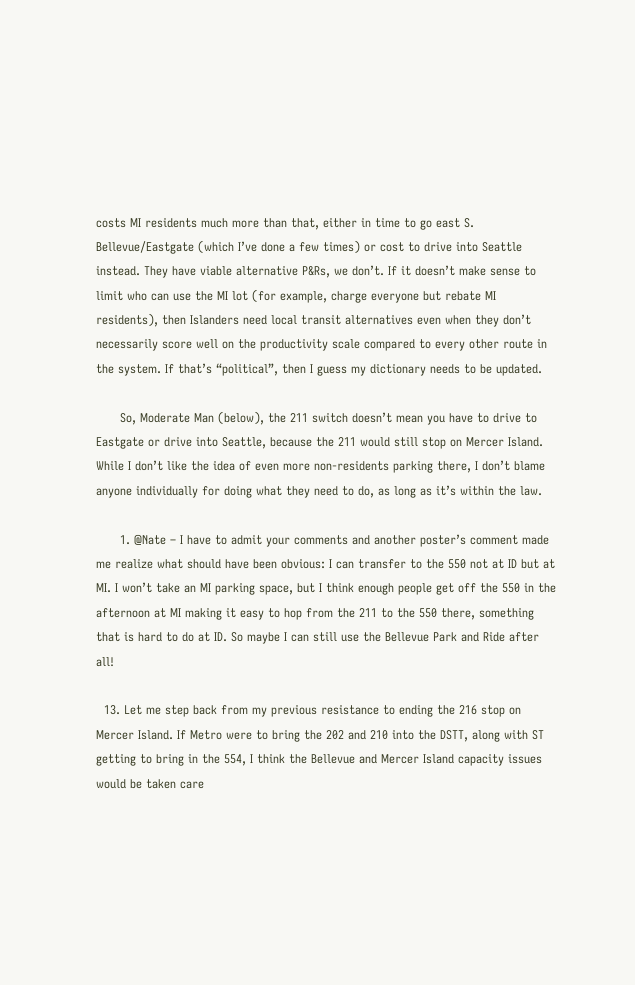costs MI residents much more than that, either in time to go east S. Bellevue/Eastgate (which I’ve done a few times) or cost to drive into Seattle instead. They have viable alternative P&Rs, we don’t. If it doesn’t make sense to limit who can use the MI lot (for example, charge everyone but rebate MI residents), then Islanders need local transit alternatives even when they don’t necessarily score well on the productivity scale compared to every other route in the system. If that’s “political”, then I guess my dictionary needs to be updated.

      So, Moderate Man (below), the 211 switch doesn’t mean you have to drive to Eastgate or drive into Seattle, because the 211 would still stop on Mercer Island. While I don’t like the idea of even more non-residents parking there, I don’t blame anyone individually for doing what they need to do, as long as it’s within the law.

      1. @Nate – I have to admit your comments and another poster’s comment made me realize what should have been obvious: I can transfer to the 550 not at ID but at MI. I won’t take an MI parking space, but I think enough people get off the 550 in the afternoon at MI making it easy to hop from the 211 to the 550 there, something that is hard to do at ID. So maybe I can still use the Bellevue Park and Ride after all!

  13. Let me step back from my previous resistance to ending the 216 stop on Mercer Island. If Metro were to bring the 202 and 210 into the DSTT, along with ST getting to bring in the 554, I think the Bellevue and Mercer Island capacity issues would be taken care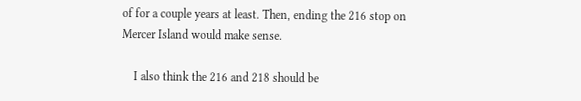of for a couple years at least. Then, ending the 216 stop on Mercer Island would make sense.

    I also think the 216 and 218 should be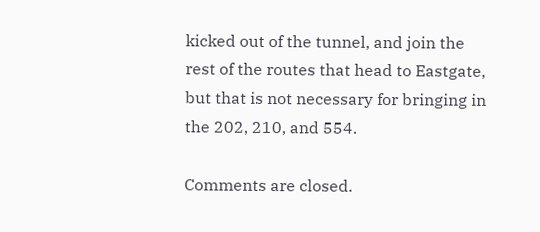kicked out of the tunnel, and join the rest of the routes that head to Eastgate, but that is not necessary for bringing in the 202, 210, and 554.

Comments are closed.